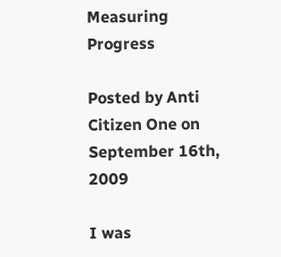Measuring Progress

Posted by Anti Citizen One on September 16th, 2009

I was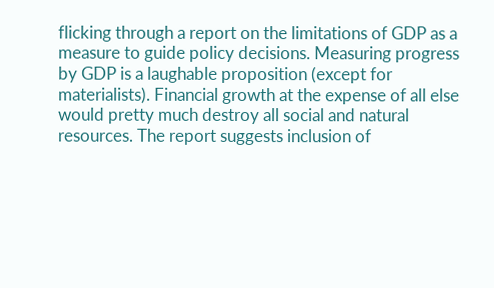flicking through a report on the limitations of GDP as a measure to guide policy decisions. Measuring progress by GDP is a laughable proposition (except for materialists). Financial growth at the expense of all else would pretty much destroy all social and natural resources. The report suggests inclusion of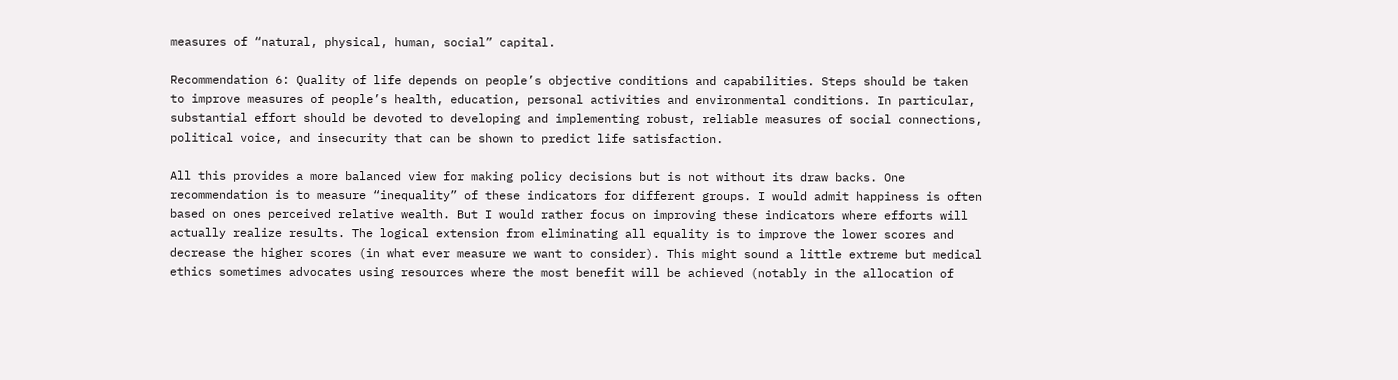measures of “natural, physical, human, social” capital.

Recommendation 6: Quality of life depends on people’s objective conditions and capabilities. Steps should be taken to improve measures of people’s health, education, personal activities and environmental conditions. In particular, substantial effort should be devoted to developing and implementing robust, reliable measures of social connections, political voice, and insecurity that can be shown to predict life satisfaction.

All this provides a more balanced view for making policy decisions but is not without its draw backs. One recommendation is to measure “inequality” of these indicators for different groups. I would admit happiness is often based on ones perceived relative wealth. But I would rather focus on improving these indicators where efforts will actually realize results. The logical extension from eliminating all equality is to improve the lower scores and decrease the higher scores (in what ever measure we want to consider). This might sound a little extreme but medical ethics sometimes advocates using resources where the most benefit will be achieved (notably in the allocation of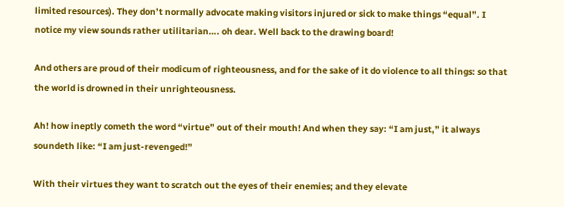limited resources). They don’t normally advocate making visitors injured or sick to make things “equal”. I notice my view sounds rather utilitarian…. oh dear. Well back to the drawing board!

And others are proud of their modicum of righteousness, and for the sake of it do violence to all things: so that the world is drowned in their unrighteousness.

Ah! how ineptly cometh the word “virtue” out of their mouth! And when they say: “I am just,” it always soundeth like: “I am just-revenged!”

With their virtues they want to scratch out the eyes of their enemies; and they elevate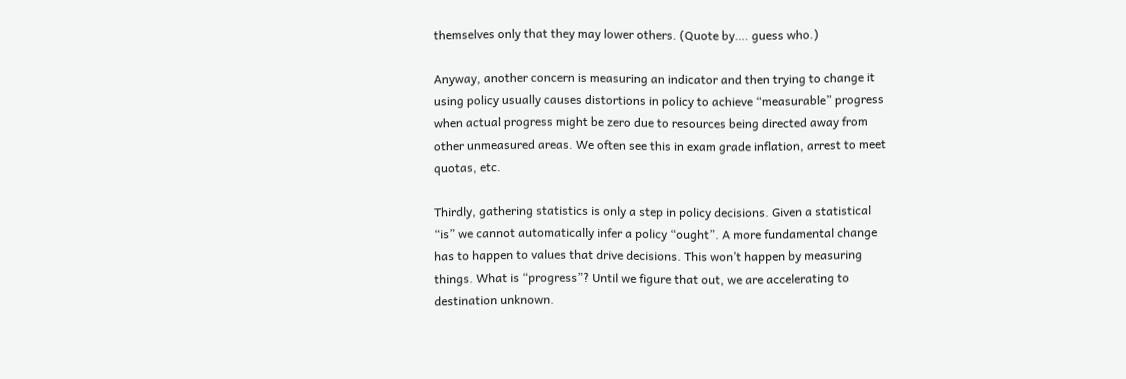themselves only that they may lower others. (Quote by…. guess who.)

Anyway, another concern is measuring an indicator and then trying to change it using policy usually causes distortions in policy to achieve “measurable” progress when actual progress might be zero due to resources being directed away from other unmeasured areas. We often see this in exam grade inflation, arrest to meet quotas, etc.

Thirdly, gathering statistics is only a step in policy decisions. Given a statistical “is” we cannot automatically infer a policy “ought”. A more fundamental change has to happen to values that drive decisions. This won’t happen by measuring things. What is “progress”? Until we figure that out, we are accelerating to destination unknown.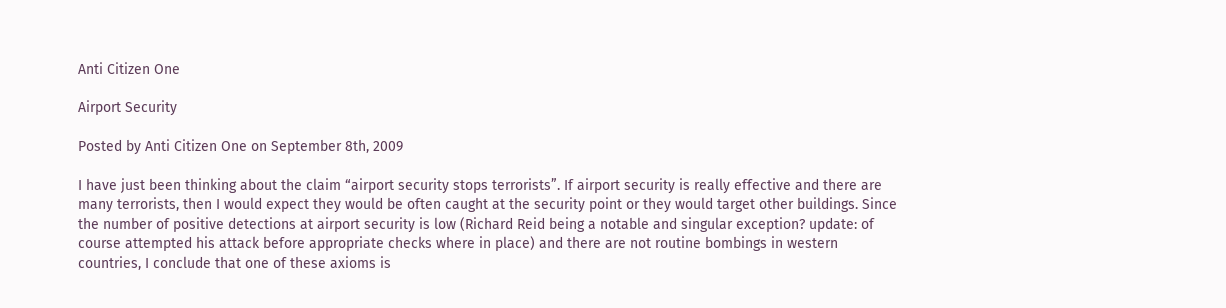Anti Citizen One

Airport Security

Posted by Anti Citizen One on September 8th, 2009

I have just been thinking about the claim “airport security stops terrorists”. If airport security is really effective and there are many terrorists, then I would expect they would be often caught at the security point or they would target other buildings. Since the number of positive detections at airport security is low (Richard Reid being a notable and singular exception? update: of course attempted his attack before appropriate checks where in place) and there are not routine bombings in western countries, I conclude that one of these axioms is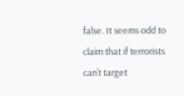false. It seems odd to claim that if terrorists can’t target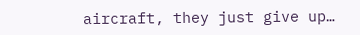aircraft, they just give up…